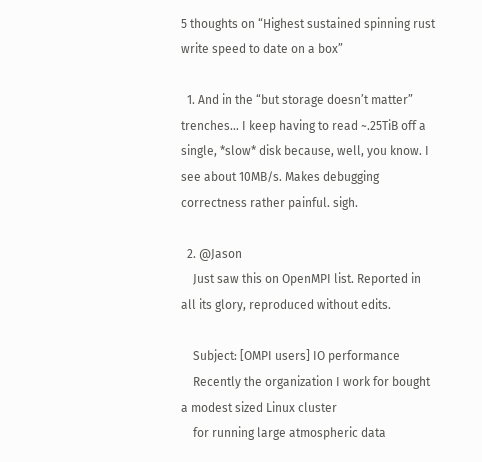5 thoughts on “Highest sustained spinning rust write speed to date on a box”

  1. And in the “but storage doesn’t matter” trenches… I keep having to read ~.25TiB off a single, *slow* disk because, well, you know. I see about 10MB/s. Makes debugging correctness rather painful. sigh.

  2. @Jason
    Just saw this on OpenMPI list. Reported in all its glory, reproduced without edits.

    Subject: [OMPI users] IO performance
    Recently the organization I work for bought a modest sized Linux cluster
    for running large atmospheric data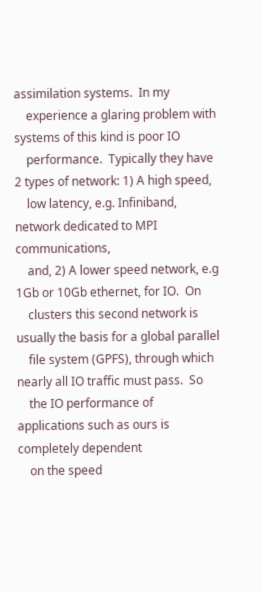assimilation systems.  In my
    experience a glaring problem with systems of this kind is poor IO
    performance.  Typically they have 2 types of network: 1) A high speed,
    low latency, e.g. Infiniband, network dedicated to MPI communications,
    and, 2) A lower speed network, e.g 1Gb or 10Gb ethernet, for IO.  On
    clusters this second network is usually the basis for a global parallel
    file system (GPFS), through which nearly all IO traffic must pass.  So
    the IO performance of applications such as ours is completely dependent
    on the speed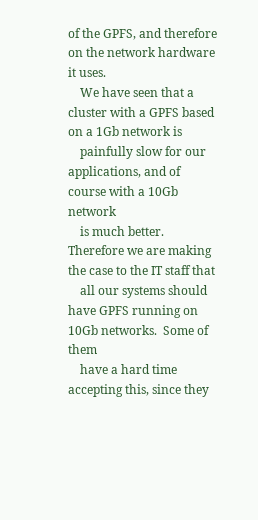of the GPFS, and therefore on the network hardware it uses.
    We have seen that a cluster with a GPFS based on a 1Gb network is
    painfully slow for our applications, and of course with a 10Gb network
    is much better.  Therefore we are making the case to the IT staff that
    all our systems should have GPFS running on 10Gb networks.  Some of them
    have a hard time accepting this, since they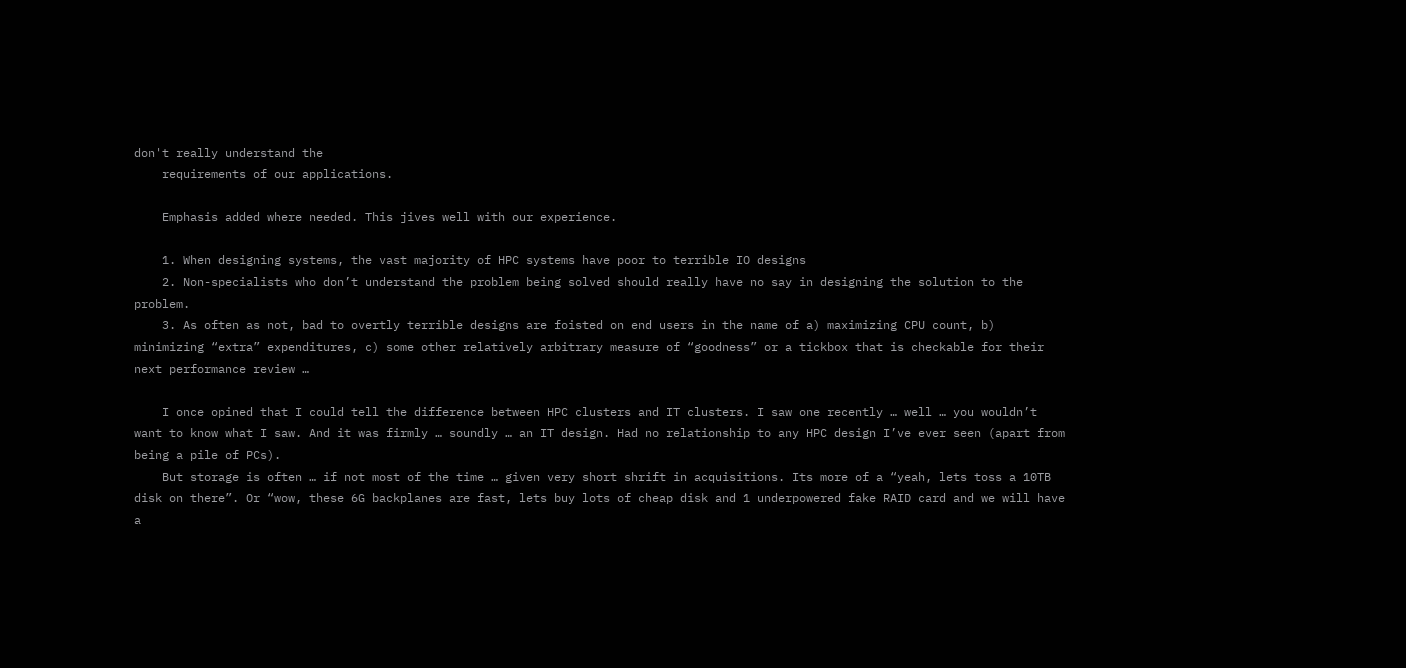don't really understand the
    requirements of our applications.

    Emphasis added where needed. This jives well with our experience.

    1. When designing systems, the vast majority of HPC systems have poor to terrible IO designs
    2. Non-specialists who don’t understand the problem being solved should really have no say in designing the solution to the problem.
    3. As often as not, bad to overtly terrible designs are foisted on end users in the name of a) maximizing CPU count, b) minimizing “extra” expenditures, c) some other relatively arbitrary measure of “goodness” or a tickbox that is checkable for their next performance review …

    I once opined that I could tell the difference between HPC clusters and IT clusters. I saw one recently … well … you wouldn’t want to know what I saw. And it was firmly … soundly … an IT design. Had no relationship to any HPC design I’ve ever seen (apart from being a pile of PCs).
    But storage is often … if not most of the time … given very short shrift in acquisitions. Its more of a “yeah, lets toss a 10TB disk on there”. Or “wow, these 6G backplanes are fast, lets buy lots of cheap disk and 1 underpowered fake RAID card and we will have a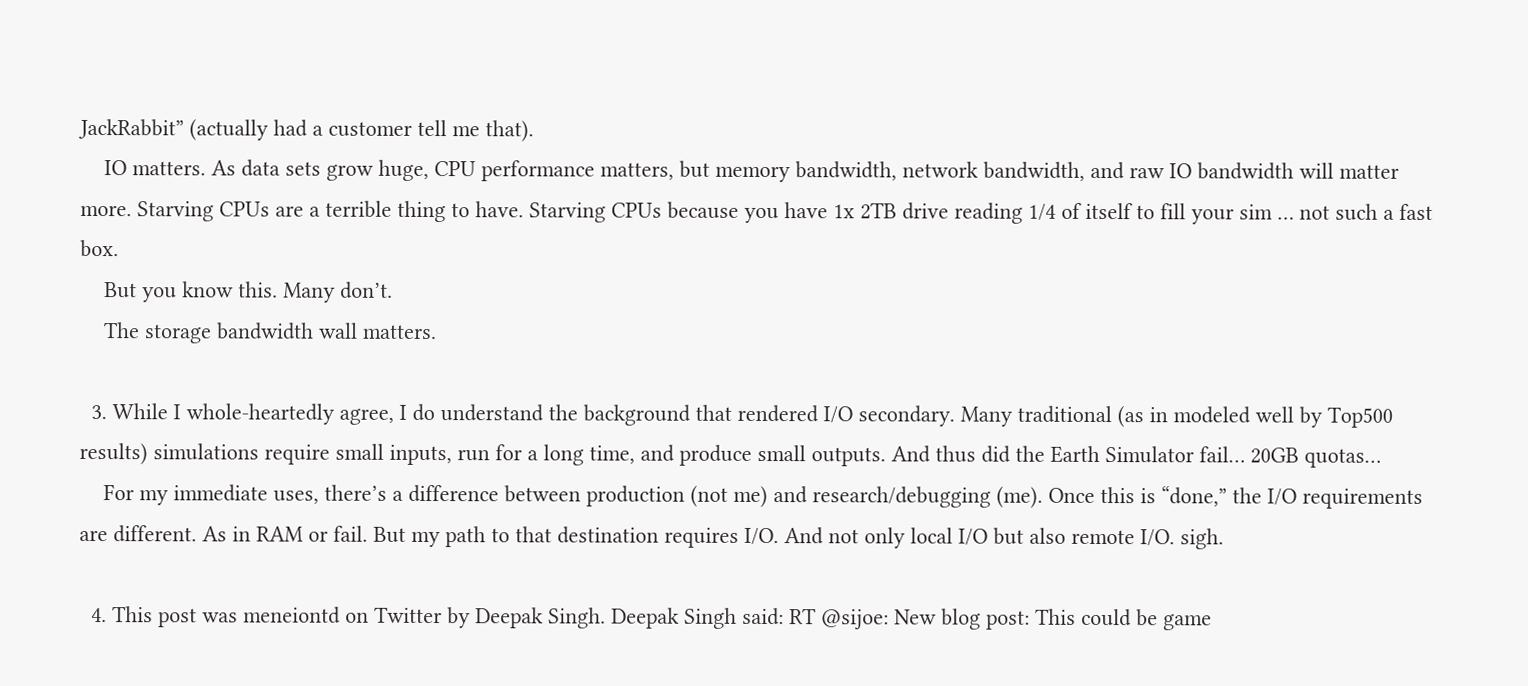JackRabbit” (actually had a customer tell me that).
    IO matters. As data sets grow huge, CPU performance matters, but memory bandwidth, network bandwidth, and raw IO bandwidth will matter more. Starving CPUs are a terrible thing to have. Starving CPUs because you have 1x 2TB drive reading 1/4 of itself to fill your sim … not such a fast box.
    But you know this. Many don’t.
    The storage bandwidth wall matters.

  3. While I whole-heartedly agree, I do understand the background that rendered I/O secondary. Many traditional (as in modeled well by Top500 results) simulations require small inputs, run for a long time, and produce small outputs. And thus did the Earth Simulator fail… 20GB quotas…
    For my immediate uses, there’s a difference between production (not me) and research/debugging (me). Once this is “done,” the I/O requirements are different. As in RAM or fail. But my path to that destination requires I/O. And not only local I/O but also remote I/O. sigh.

  4. This post was meneiontd on Twitter by Deepak Singh. Deepak Singh said: RT @sijoe: New blog post: This could be game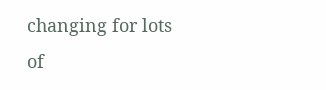changing for lots of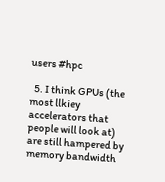users #hpc

  5. I think GPUs (the most llkiey accelerators that people will look at) are still hampered by memory bandwidth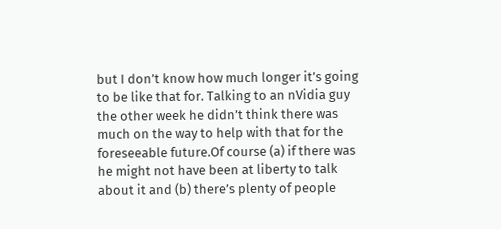but I don’t know how much longer it’s going to be like that for. Talking to an nVidia guy the other week he didn’t think there was much on the way to help with that for the foreseeable future.Of course (a) if there was he might not have been at liberty to talk about it and (b) there’s plenty of people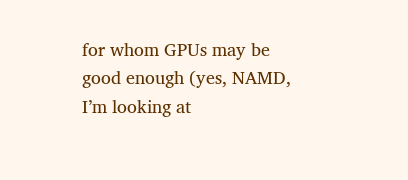for whom GPUs may be good enough (yes, NAMD, I’m looking at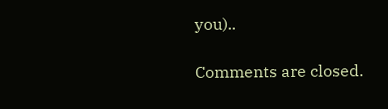you)..

Comments are closed.